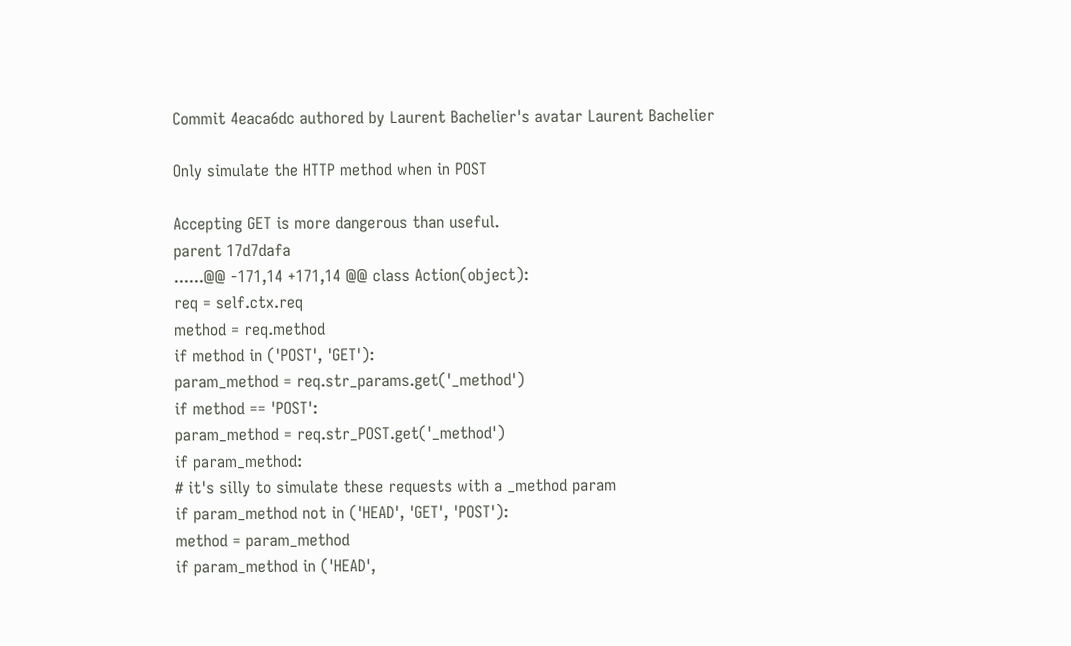Commit 4eaca6dc authored by Laurent Bachelier's avatar Laurent Bachelier

Only simulate the HTTP method when in POST

Accepting GET is more dangerous than useful.
parent 17d7dafa
......@@ -171,14 +171,14 @@ class Action(object):
req = self.ctx.req
method = req.method
if method in ('POST', 'GET'):
param_method = req.str_params.get('_method')
if method == 'POST':
param_method = req.str_POST.get('_method')
if param_method:
# it's silly to simulate these requests with a _method param
if param_method not in ('HEAD', 'GET', 'POST'):
method = param_method
if param_method in ('HEAD',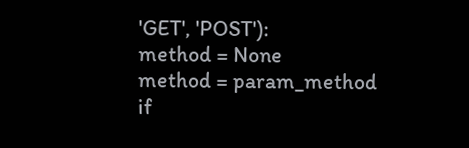'GET', 'POST'):
method = None
method = param_method
if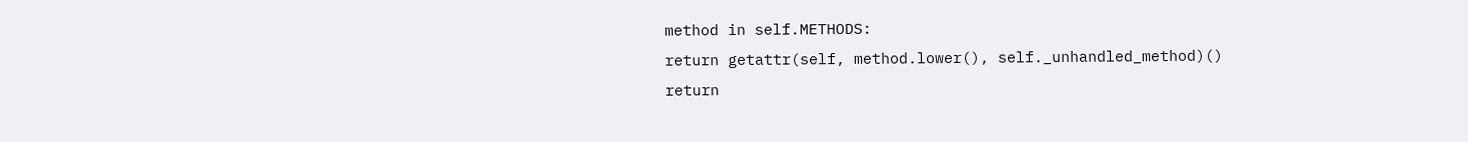method in self.METHODS:
return getattr(self, method.lower(), self._unhandled_method)()
return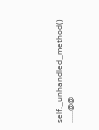self._unhandled_method()
......@@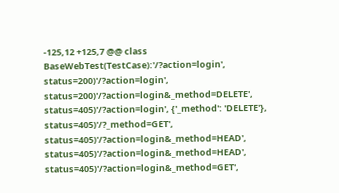-125,12 +125,7 @@ class BaseWebTest(TestCase):'/?action=login', status=200)'/?action=login', status=200)'/?action=login&_method=DELETE', status=405)'/?action=login', {'_method': 'DELETE'}, status=405)'/?_method=GET', status=405)'/?action=login&_method=HEAD', status=405)'/?action=login&_method=HEAD', status=405)'/?action=login&_method=GET',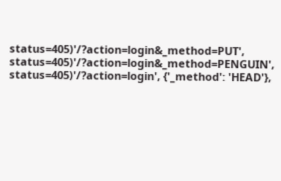status=405)'/?action=login&_method=PUT', status=405)'/?action=login&_method=PENGUIN', status=405)'/?action=login', {'_method': 'HEAD'},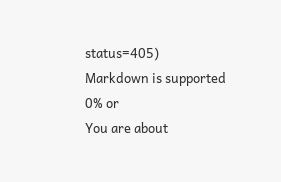status=405)
Markdown is supported
0% or
You are about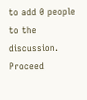to add 0 people to the discussion. Proceed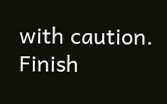with caution.
Finish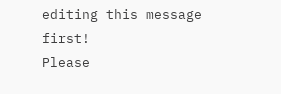editing this message first!
Please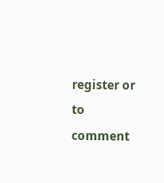register or to comment